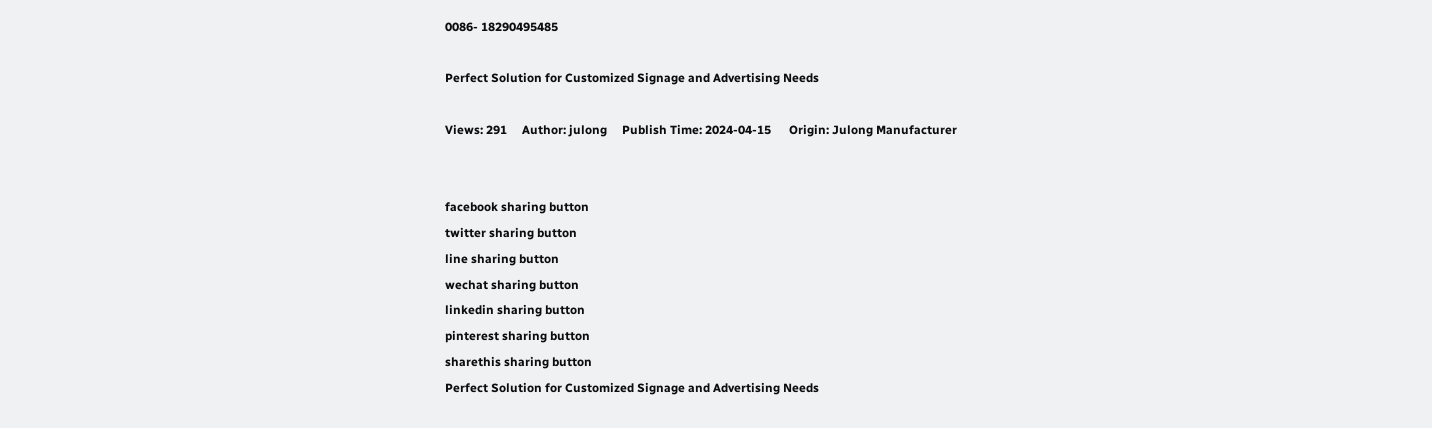0086- 18290495485

Perfect Solution for Customized Signage and Advertising Needs

Views: 291     Author: julong     Publish Time: 2024-04-15      Origin: Julong Manufacturer


facebook sharing button
twitter sharing button
line sharing button
wechat sharing button
linkedin sharing button
pinterest sharing button
sharethis sharing button
Perfect Solution for Customized Signage and Advertising Needs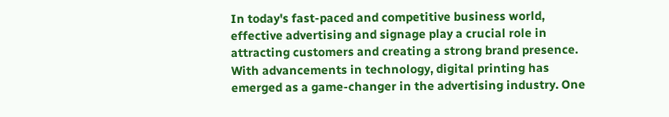In today's fast-paced and competitive business world, effective advertising and signage play a crucial role in attracting customers and creating a strong brand presence. With advancements in technology, digital printing has emerged as a game-changer in the advertising industry. One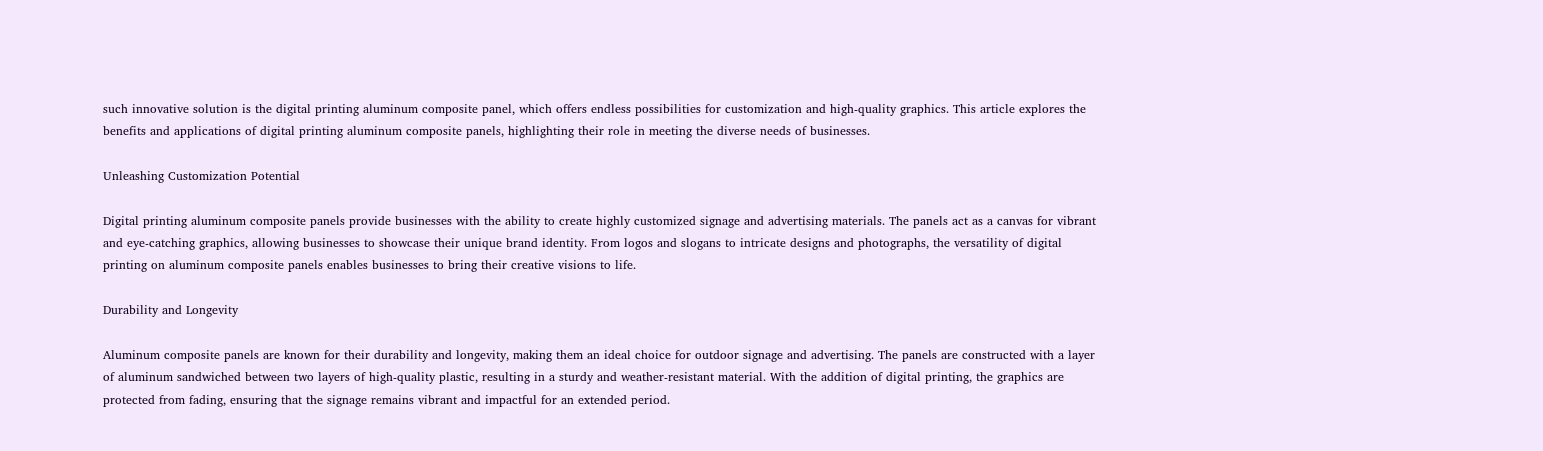such innovative solution is the digital printing aluminum composite panel, which offers endless possibilities for customization and high-quality graphics. This article explores the benefits and applications of digital printing aluminum composite panels, highlighting their role in meeting the diverse needs of businesses.

Unleashing Customization Potential

Digital printing aluminum composite panels provide businesses with the ability to create highly customized signage and advertising materials. The panels act as a canvas for vibrant and eye-catching graphics, allowing businesses to showcase their unique brand identity. From logos and slogans to intricate designs and photographs, the versatility of digital printing on aluminum composite panels enables businesses to bring their creative visions to life.

Durability and Longevity

Aluminum composite panels are known for their durability and longevity, making them an ideal choice for outdoor signage and advertising. The panels are constructed with a layer of aluminum sandwiched between two layers of high-quality plastic, resulting in a sturdy and weather-resistant material. With the addition of digital printing, the graphics are protected from fading, ensuring that the signage remains vibrant and impactful for an extended period.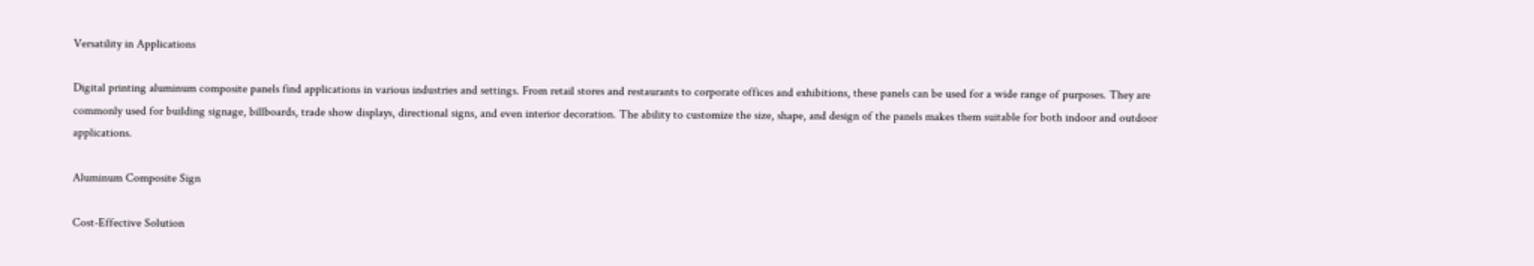Versatility in Applications

Digital printing aluminum composite panels find applications in various industries and settings. From retail stores and restaurants to corporate offices and exhibitions, these panels can be used for a wide range of purposes. They are commonly used for building signage, billboards, trade show displays, directional signs, and even interior decoration. The ability to customize the size, shape, and design of the panels makes them suitable for both indoor and outdoor applications.

Aluminum Composite Sign

Cost-Effective Solution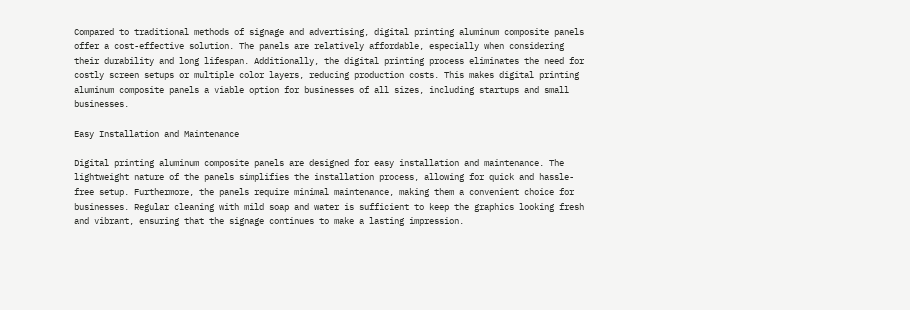Compared to traditional methods of signage and advertising, digital printing aluminum composite panels offer a cost-effective solution. The panels are relatively affordable, especially when considering their durability and long lifespan. Additionally, the digital printing process eliminates the need for costly screen setups or multiple color layers, reducing production costs. This makes digital printing aluminum composite panels a viable option for businesses of all sizes, including startups and small businesses.

Easy Installation and Maintenance

Digital printing aluminum composite panels are designed for easy installation and maintenance. The lightweight nature of the panels simplifies the installation process, allowing for quick and hassle-free setup. Furthermore, the panels require minimal maintenance, making them a convenient choice for businesses. Regular cleaning with mild soap and water is sufficient to keep the graphics looking fresh and vibrant, ensuring that the signage continues to make a lasting impression.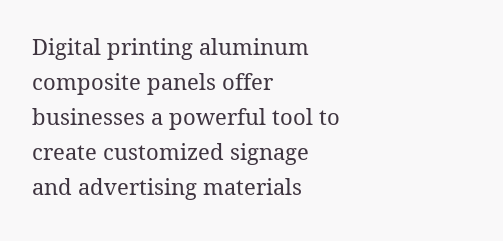Digital printing aluminum composite panels offer businesses a powerful tool to create customized signage and advertising materials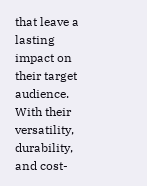that leave a lasting impact on their target audience. With their versatility, durability, and cost-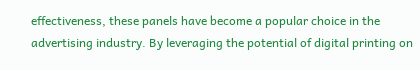effectiveness, these panels have become a popular choice in the advertising industry. By leveraging the potential of digital printing on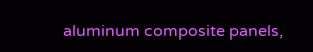aluminum composite panels,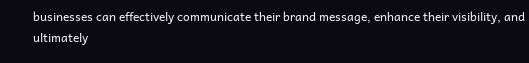businesses can effectively communicate their brand message, enhance their visibility, and ultimately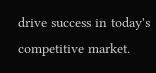drive success in today's competitive market.